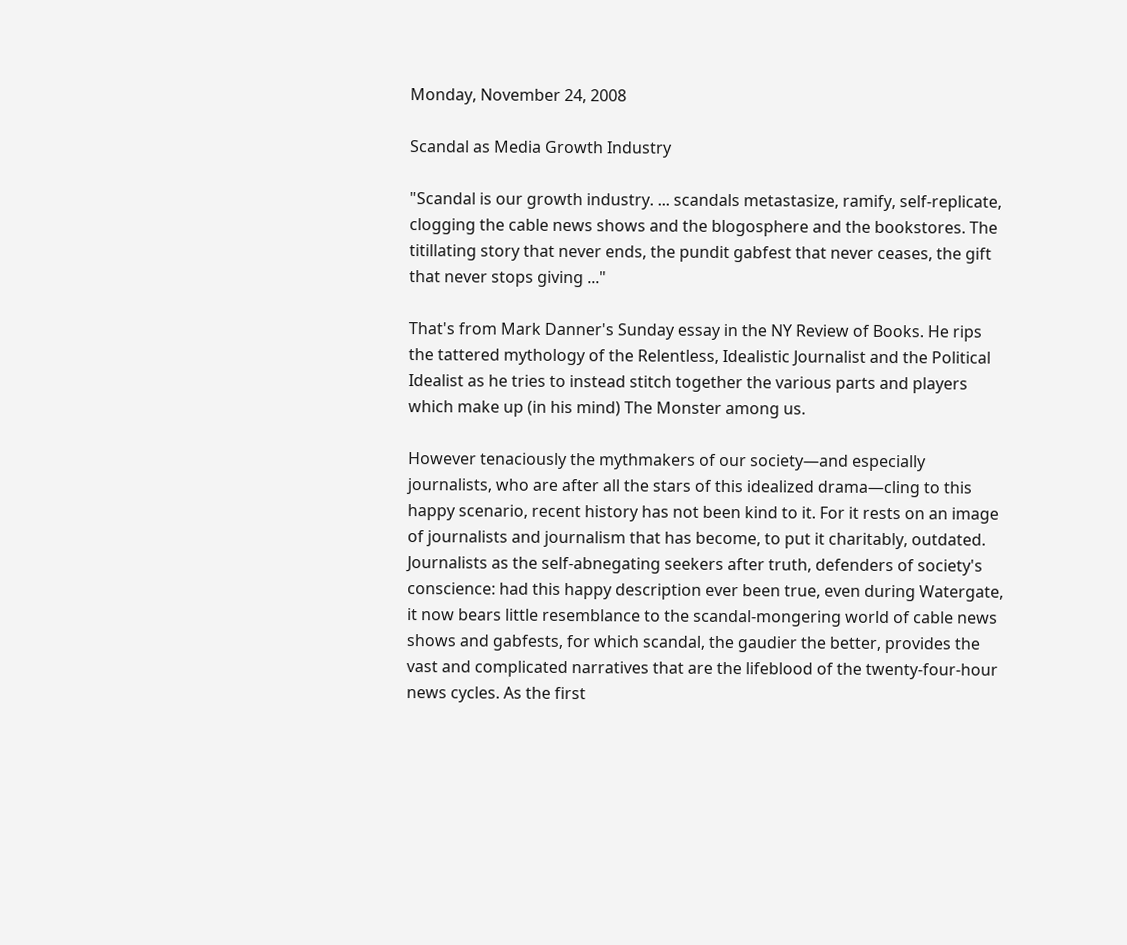Monday, November 24, 2008

Scandal as Media Growth Industry

"Scandal is our growth industry. ... scandals metastasize, ramify, self-replicate, clogging the cable news shows and the blogosphere and the bookstores. The titillating story that never ends, the pundit gabfest that never ceases, the gift that never stops giving ..."

That's from Mark Danner's Sunday essay in the NY Review of Books. He rips the tattered mythology of the Relentless, Idealistic Journalist and the Political Idealist as he tries to instead stitch together the various parts and players which make up (in his mind) The Monster among us.

However tenaciously the mythmakers of our society—and especially journalists, who are after all the stars of this idealized drama—cling to this happy scenario, recent history has not been kind to it. For it rests on an image of journalists and journalism that has become, to put it charitably, outdated. Journalists as the self-abnegating seekers after truth, defenders of society's conscience: had this happy description ever been true, even during Watergate, it now bears little resemblance to the scandal-mongering world of cable news shows and gabfests, for which scandal, the gaudier the better, provides the vast and complicated narratives that are the lifeblood of the twenty-four-hour news cycles. As the first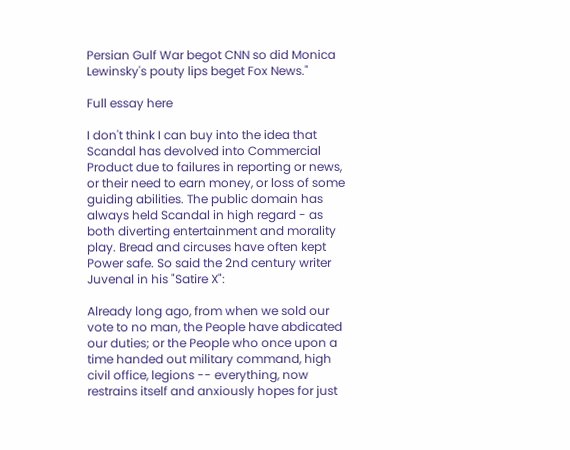Persian Gulf War begot CNN so did Monica Lewinsky's pouty lips beget Fox News."

Full essay here

I don't think I can buy into the idea that Scandal has devolved into Commercial Product due to failures in reporting or news, or their need to earn money, or loss of some guiding abilities. The public domain has always held Scandal in high regard - as both diverting entertainment and morality play. Bread and circuses have often kept Power safe. So said the 2nd century writer Juvenal in his "Satire X":

Already long ago, from when we sold our vote to no man, the People have abdicated our duties; or the People who once upon a time handed out military command, high civil office, legions -- everything, now restrains itself and anxiously hopes for just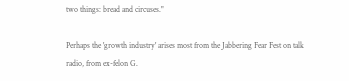two things: bread and circuses."

Perhaps the 'growth industry' arises most from the Jabbering Fear Fest on talk radio, from ex-felon G.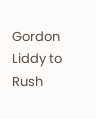Gordon Liddy to Rush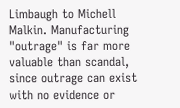Limbaugh to Michell Malkin. Manufacturing "outrage" is far more valuable than scandal, since outrage can exist with no evidence or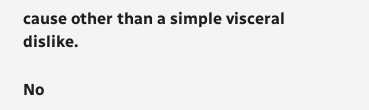cause other than a simple visceral dislike.

No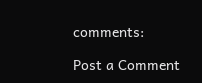comments:

Post a Comment